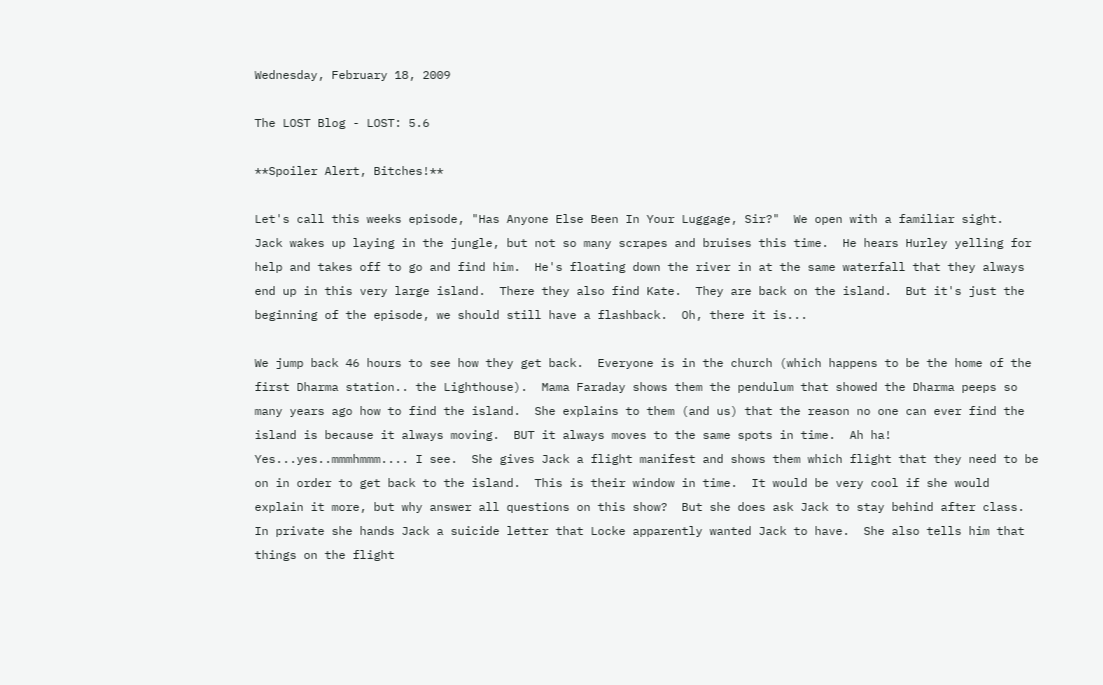Wednesday, February 18, 2009

The LOST Blog - LOST: 5.6

**Spoiler Alert, Bitches!**

Let's call this weeks episode, "Has Anyone Else Been In Your Luggage, Sir?"  We open with a familiar sight.  Jack wakes up laying in the jungle, but not so many scrapes and bruises this time.  He hears Hurley yelling for help and takes off to go and find him.  He's floating down the river in at the same waterfall that they always end up in this very large island.  There they also find Kate.  They are back on the island.  But it's just the beginning of the episode, we should still have a flashback.  Oh, there it is...

We jump back 46 hours to see how they get back.  Everyone is in the church (which happens to be the home of the first Dharma station.. the Lighthouse).  Mama Faraday shows them the pendulum that showed the Dharma peeps so many years ago how to find the island.  She explains to them (and us) that the reason no one can ever find the island is because it always moving.  BUT it always moves to the same spots in time.  Ah ha!  Yes...yes..mmmhmmm.... I see.  She gives Jack a flight manifest and shows them which flight that they need to be on in order to get back to the island.  This is their window in time.  It would be very cool if she would explain it more, but why answer all questions on this show?  But she does ask Jack to stay behind after class.  In private she hands Jack a suicide letter that Locke apparently wanted Jack to have.  She also tells him that things on the flight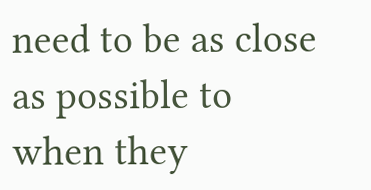need to be as close as possible to when they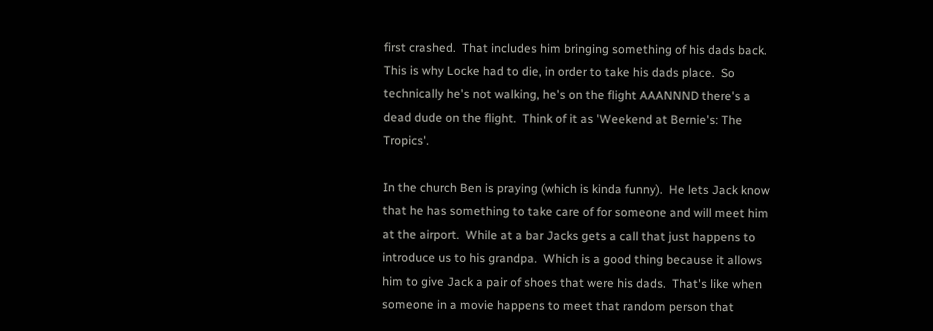first crashed.  That includes him bringing something of his dads back.  This is why Locke had to die, in order to take his dads place.  So technically he's not walking, he's on the flight AAANNND there's a dead dude on the flight.  Think of it as 'Weekend at Bernie's: The Tropics'.

In the church Ben is praying (which is kinda funny).  He lets Jack know that he has something to take care of for someone and will meet him at the airport.  While at a bar Jacks gets a call that just happens to introduce us to his grandpa.  Which is a good thing because it allows him to give Jack a pair of shoes that were his dads.  That's like when someone in a movie happens to meet that random person that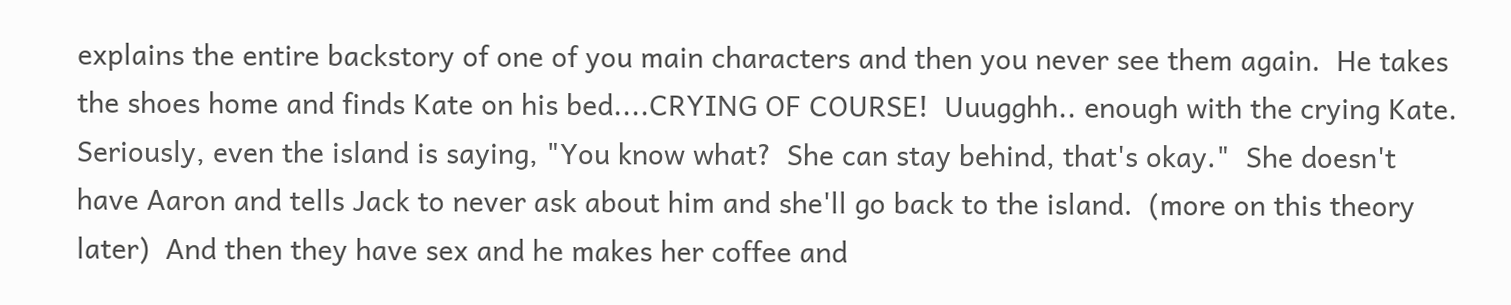explains the entire backstory of one of you main characters and then you never see them again.  He takes the shoes home and finds Kate on his bed....CRYING OF COURSE!  Uuugghh.. enough with the crying Kate.  Seriously, even the island is saying, "You know what?  She can stay behind, that's okay."  She doesn't have Aaron and tells Jack to never ask about him and she'll go back to the island.  (more on this theory later)  And then they have sex and he makes her coffee and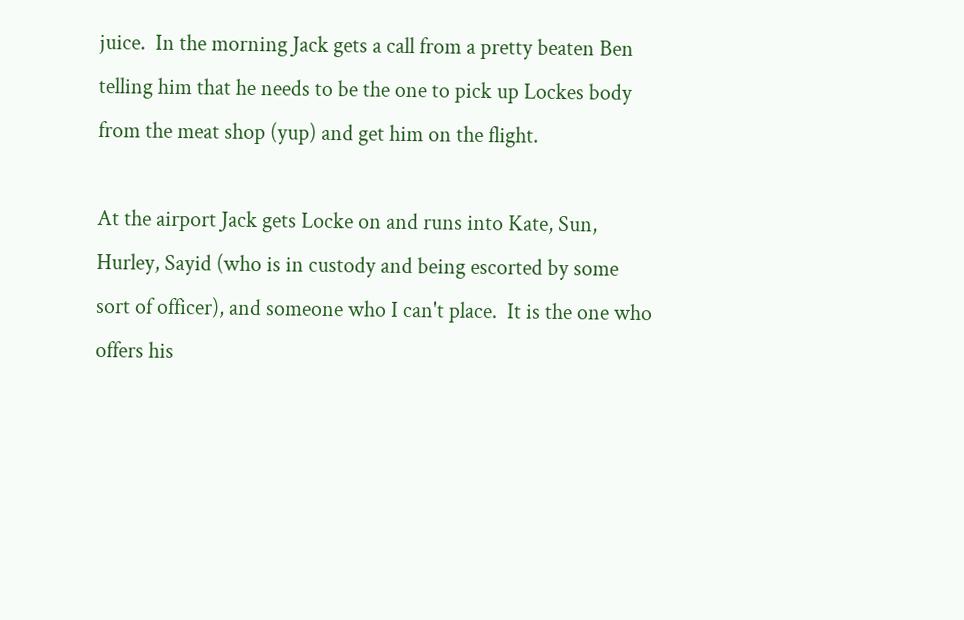juice.  In the morning Jack gets a call from a pretty beaten Ben telling him that he needs to be the one to pick up Lockes body from the meat shop (yup) and get him on the flight.

At the airport Jack gets Locke on and runs into Kate, Sun, Hurley, Sayid (who is in custody and being escorted by some sort of officer), and someone who I can't place.  It is the one who offers his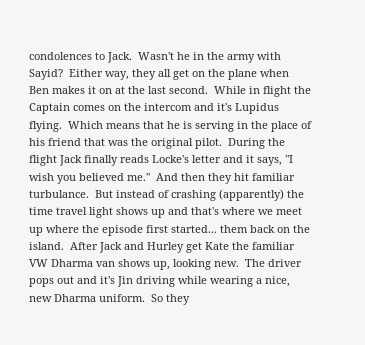condolences to Jack.  Wasn't he in the army with Sayid?  Either way, they all get on the plane when Ben makes it on at the last second.  While in flight the Captain comes on the intercom and it's Lupidus flying.  Which means that he is serving in the place of his friend that was the original pilot.  During the flight Jack finally reads Locke's letter and it says, "I wish you believed me."  And then they hit familiar turbulance.  But instead of crashing (apparently) the time travel light shows up and that's where we meet up where the episode first started... them back on the island.  After Jack and Hurley get Kate the familiar VW Dharma van shows up, looking new.  The driver pops out and it's Jin driving while wearing a nice, new Dharma uniform.  So they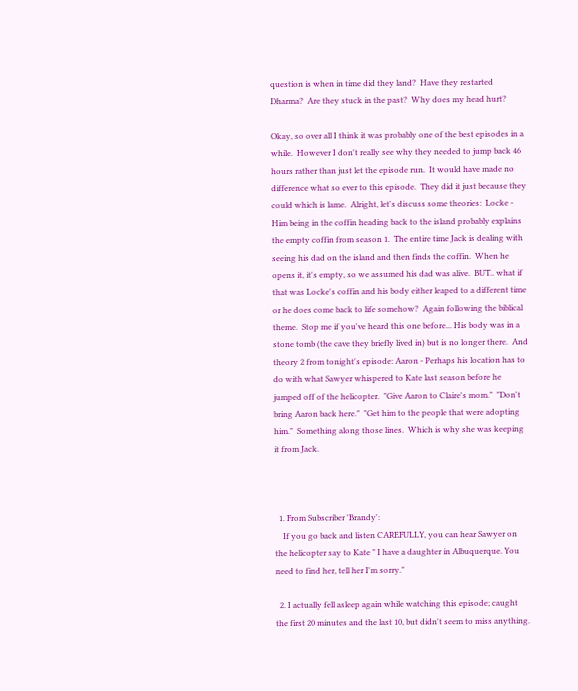question is when in time did they land?  Have they restarted Dharma?  Are they stuck in the past?  Why does my head hurt?

Okay, so over all I think it was probably one of the best episodes in a while.  However I don't really see why they needed to jump back 46 hours rather than just let the episode run.  It would have made no difference what so ever to this episode.  They did it just because they could which is lame.  Alright, let's discuss some theories:  Locke - Him being in the coffin heading back to the island probably explains the empty coffin from season 1.  The entire time Jack is dealing with seeing his dad on the island and then finds the coffin.  When he opens it, it's empty, so we assumed his dad was alive.  BUT.. what if that was Locke's coffin and his body either leaped to a different time or he does come back to life somehow?  Again following the biblical theme.  Stop me if you've heard this one before... His body was in a stone tomb (the cave they briefly lived in) but is no longer there.  And theory 2 from tonight's episode: Aaron - Perhaps his location has to do with what Sawyer whispered to Kate last season before he jumped off of the helicopter.  "Give Aaron to Claire's mom."  "Don't bring Aaron back here."  "Get him to the people that were adopting him."  Something along those lines.  Which is why she was keeping it from Jack.



  1. From Subscriber 'Brandy':
    If you go back and listen CAREFULLY, you can hear Sawyer on the helicopter say to Kate " I have a daughter in Albuquerque. You need to find her, tell her I'm sorry."

  2. I actually fell asleep again while watching this episode; caught the first 20 minutes and the last 10, but didn't seem to miss anything.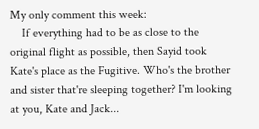My only comment this week:
    If everything had to be as close to the original flight as possible, then Sayid took Kate's place as the Fugitive. Who's the brother and sister that're sleeping together? I'm looking at you, Kate and Jack...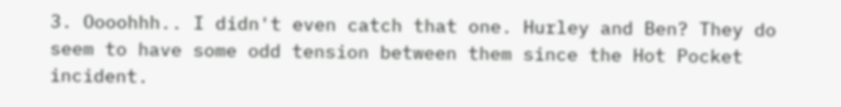3. Oooohhh.. I didn't even catch that one. Hurley and Ben? They do seem to have some odd tension between them since the Hot Pocket incident.